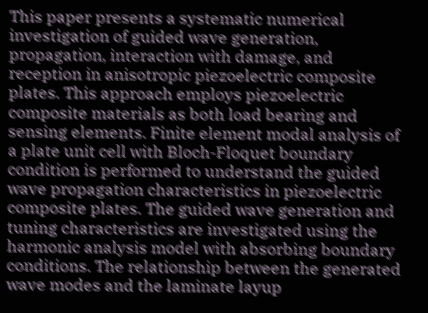This paper presents a systematic numerical investigation of guided wave generation, propagation, interaction with damage, and reception in anisotropic piezoelectric composite plates. This approach employs piezoelectric composite materials as both load bearing and sensing elements. Finite element modal analysis of a plate unit cell with Bloch-Floquet boundary condition is performed to understand the guided wave propagation characteristics in piezoelectric composite plates. The guided wave generation and tuning characteristics are investigated using the harmonic analysis model with absorbing boundary conditions. The relationship between the generated wave modes and the laminate layup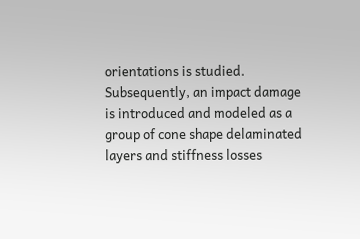orientations is studied. Subsequently, an impact damage is introduced and modeled as a group of cone shape delaminated layers and stiffness losses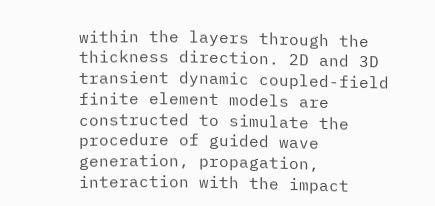within the layers through the thickness direction. 2D and 3D transient dynamic coupled-field finite element models are constructed to simulate the procedure of guided wave generation, propagation, interaction with the impact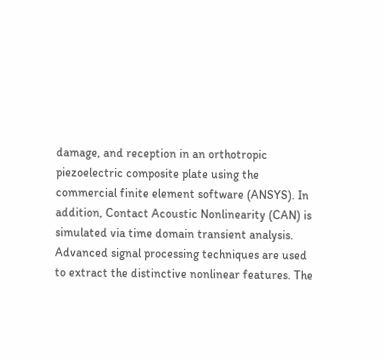damage, and reception in an orthotropic piezoelectric composite plate using the commercial finite element software (ANSYS). In addition, Contact Acoustic Nonlinearity (CAN) is simulated via time domain transient analysis. Advanced signal processing techniques are used to extract the distinctive nonlinear features. The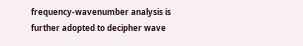frequency-wavenumber analysis is further adopted to decipher wave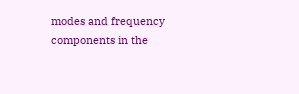modes and frequency components in the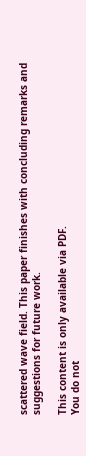scattered wave field. This paper finishes with concluding remarks and suggestions for future work.

This content is only available via PDF.
You do not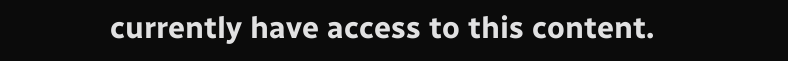currently have access to this content.